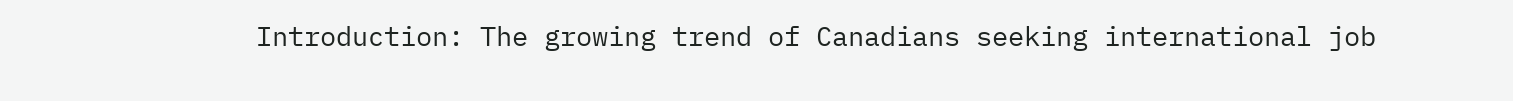Introduction: The growing trend of Canadians seeking international job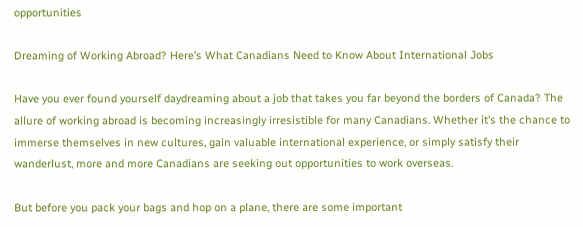opportunities

Dreaming of Working Abroad? Here’s What Canadians Need to Know About International Jobs

Have you ever found yourself daydreaming about a job that takes you far beyond the borders of Canada? The allure of working abroad is becoming increasingly irresistible for many Canadians. Whether it’s the chance to immerse themselves in new cultures, gain valuable international experience, or simply satisfy their wanderlust, more and more Canadians are seeking out opportunities to work overseas.

But before you pack your bags and hop on a plane, there are some important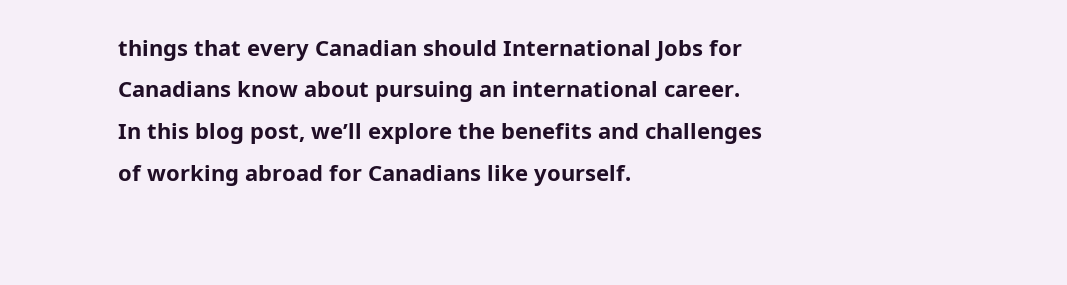things that every Canadian should International Jobs for Canadians know about pursuing an international career. In this blog post, we’ll explore the benefits and challenges of working abroad for Canadians like yourself.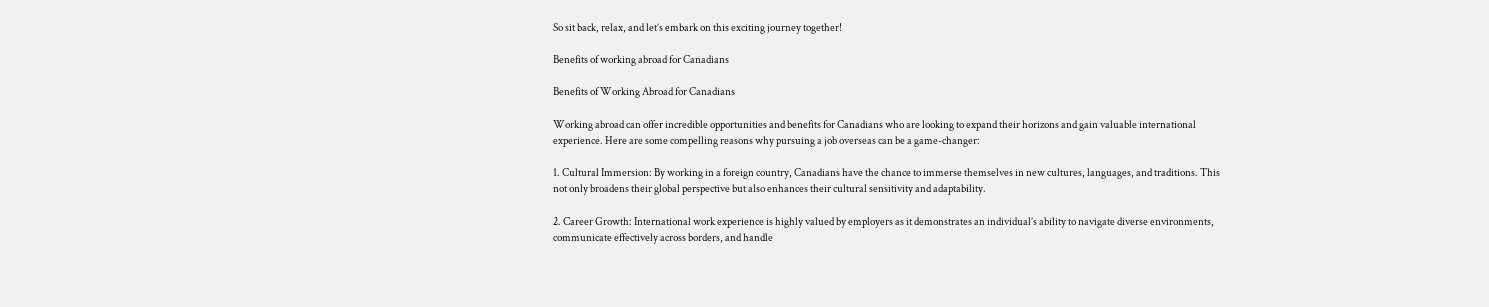So sit back, relax, and let’s embark on this exciting journey together!

Benefits of working abroad for Canadians

Benefits of Working Abroad for Canadians

Working abroad can offer incredible opportunities and benefits for Canadians who are looking to expand their horizons and gain valuable international experience. Here are some compelling reasons why pursuing a job overseas can be a game-changer:

1. Cultural Immersion: By working in a foreign country, Canadians have the chance to immerse themselves in new cultures, languages, and traditions. This not only broadens their global perspective but also enhances their cultural sensitivity and adaptability.

2. Career Growth: International work experience is highly valued by employers as it demonstrates an individual’s ability to navigate diverse environments, communicate effectively across borders, and handle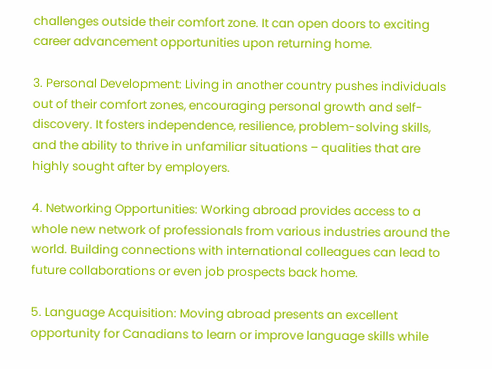challenges outside their comfort zone. It can open doors to exciting career advancement opportunities upon returning home.

3. Personal Development: Living in another country pushes individuals out of their comfort zones, encouraging personal growth and self-discovery. It fosters independence, resilience, problem-solving skills, and the ability to thrive in unfamiliar situations – qualities that are highly sought after by employers.

4. Networking Opportunities: Working abroad provides access to a whole new network of professionals from various industries around the world. Building connections with international colleagues can lead to future collaborations or even job prospects back home.

5. Language Acquisition: Moving abroad presents an excellent opportunity for Canadians to learn or improve language skills while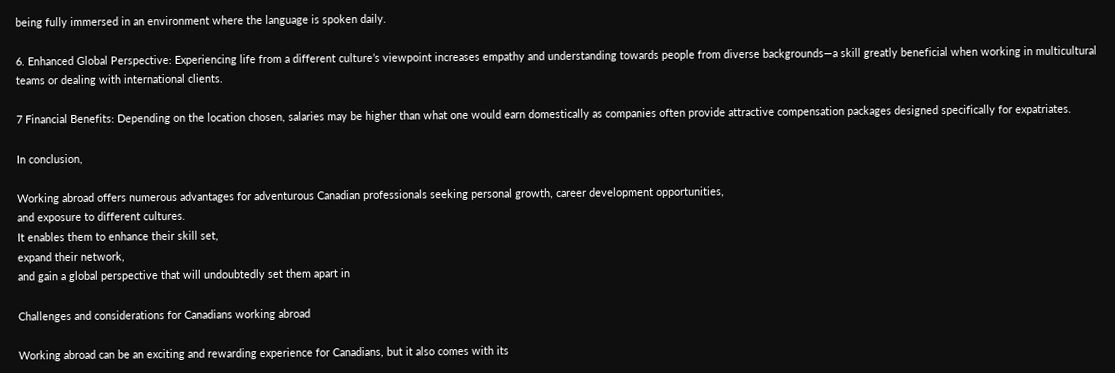being fully immersed in an environment where the language is spoken daily.

6. Enhanced Global Perspective: Experiencing life from a different culture’s viewpoint increases empathy and understanding towards people from diverse backgrounds—a skill greatly beneficial when working in multicultural teams or dealing with international clients.

7 Financial Benefits: Depending on the location chosen, salaries may be higher than what one would earn domestically as companies often provide attractive compensation packages designed specifically for expatriates.

In conclusion,

Working abroad offers numerous advantages for adventurous Canadian professionals seeking personal growth, career development opportunities,
and exposure to different cultures.
It enables them to enhance their skill set,
expand their network,
and gain a global perspective that will undoubtedly set them apart in

Challenges and considerations for Canadians working abroad

Working abroad can be an exciting and rewarding experience for Canadians, but it also comes with its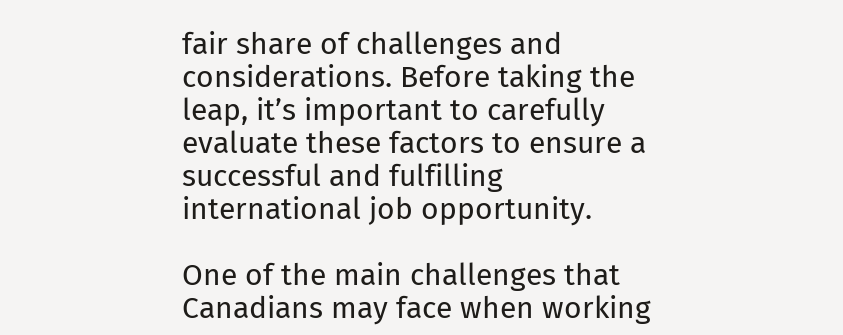fair share of challenges and considerations. Before taking the leap, it’s important to carefully evaluate these factors to ensure a successful and fulfilling international job opportunity.

One of the main challenges that Canadians may face when working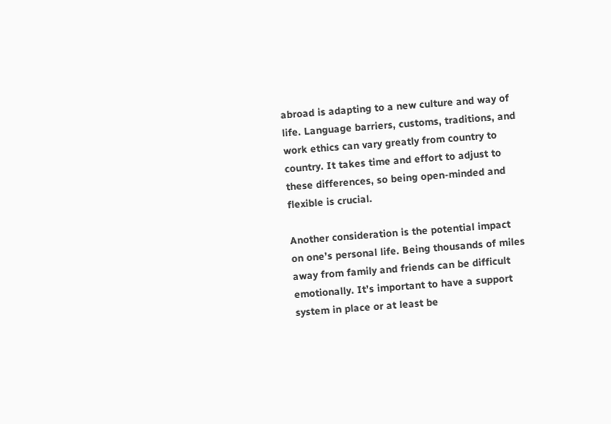abroad is adapting to a new culture and way of life. Language barriers, customs, traditions, and work ethics can vary greatly from country to country. It takes time and effort to adjust to these differences, so being open-minded and flexible is crucial.

Another consideration is the potential impact on one’s personal life. Being thousands of miles away from family and friends can be difficult emotionally. It’s important to have a support system in place or at least be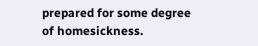prepared for some degree of homesickness.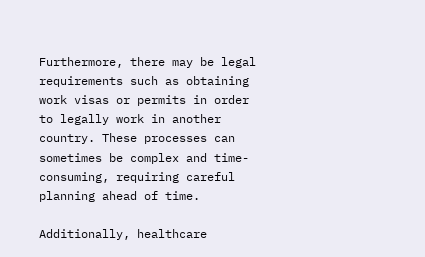Furthermore, there may be legal requirements such as obtaining work visas or permits in order to legally work in another country. These processes can sometimes be complex and time-consuming, requiring careful planning ahead of time.

Additionally, healthcare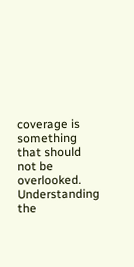coverage is something that should not be overlooked. Understanding the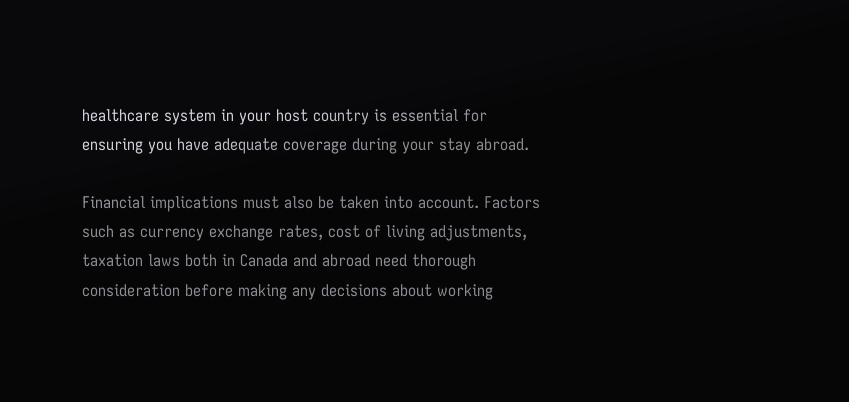healthcare system in your host country is essential for ensuring you have adequate coverage during your stay abroad.

Financial implications must also be taken into account. Factors such as currency exchange rates, cost of living adjustments, taxation laws both in Canada and abroad need thorough consideration before making any decisions about working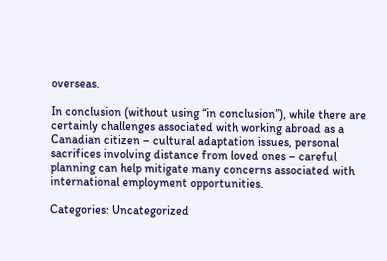overseas.

In conclusion (without using “in conclusion”), while there are certainly challenges associated with working abroad as a Canadian citizen – cultural adaptation issues, personal sacrifices involving distance from loved ones – careful planning can help mitigate many concerns associated with international employment opportunities.

Categories: Uncategorized